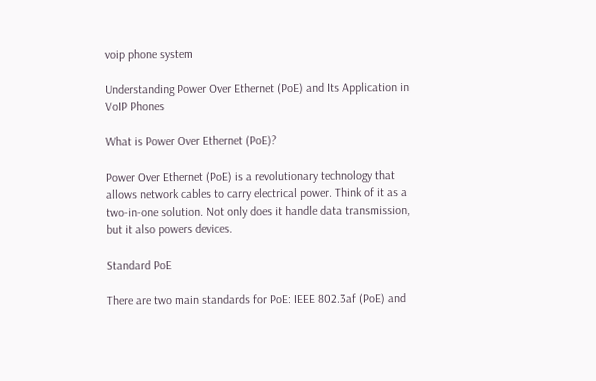voip phone system

Understanding Power Over Ethernet (PoE) and Its Application in VoIP Phones

What is Power Over Ethernet (PoE)?

Power Over Ethernet (PoE) is a revolutionary technology that allows network cables to carry electrical power. Think of it as a two-in-one solution. Not only does it handle data transmission, but it also powers devices.

Standard PoE

There are two main standards for PoE: IEEE 802.3af (PoE) and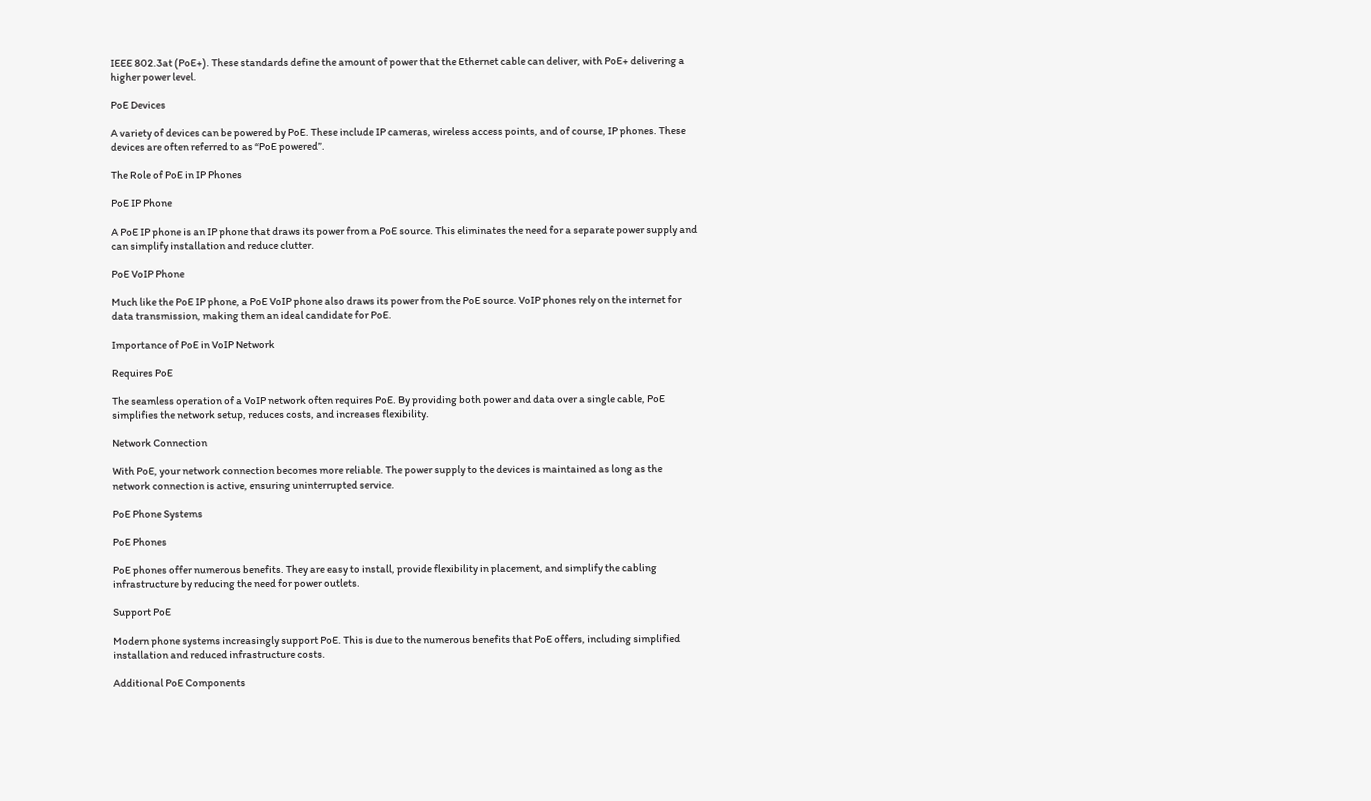IEEE 802.3at (PoE+). These standards define the amount of power that the Ethernet cable can deliver, with PoE+ delivering a higher power level.

PoE Devices

A variety of devices can be powered by PoE. These include IP cameras, wireless access points, and of course, IP phones. These devices are often referred to as “PoE powered”.

The Role of PoE in IP Phones

PoE IP Phone

A PoE IP phone is an IP phone that draws its power from a PoE source. This eliminates the need for a separate power supply and can simplify installation and reduce clutter.

PoE VoIP Phone

Much like the PoE IP phone, a PoE VoIP phone also draws its power from the PoE source. VoIP phones rely on the internet for data transmission, making them an ideal candidate for PoE.

Importance of PoE in VoIP Network

Requires PoE

The seamless operation of a VoIP network often requires PoE. By providing both power and data over a single cable, PoE simplifies the network setup, reduces costs, and increases flexibility.

Network Connection

With PoE, your network connection becomes more reliable. The power supply to the devices is maintained as long as the network connection is active, ensuring uninterrupted service.

PoE Phone Systems

PoE Phones

PoE phones offer numerous benefits. They are easy to install, provide flexibility in placement, and simplify the cabling infrastructure by reducing the need for power outlets.

Support PoE

Modern phone systems increasingly support PoE. This is due to the numerous benefits that PoE offers, including simplified installation and reduced infrastructure costs.

Additional PoE Components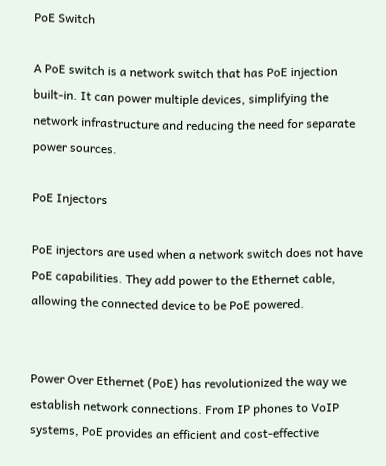PoE Switch

A PoE switch is a network switch that has PoE injection built-in. It can power multiple devices, simplifying the network infrastructure and reducing the need for separate power sources.

PoE Injectors

PoE injectors are used when a network switch does not have PoE capabilities. They add power to the Ethernet cable, allowing the connected device to be PoE powered.


Power Over Ethernet (PoE) has revolutionized the way we establish network connections. From IP phones to VoIP systems, PoE provides an efficient and cost-effective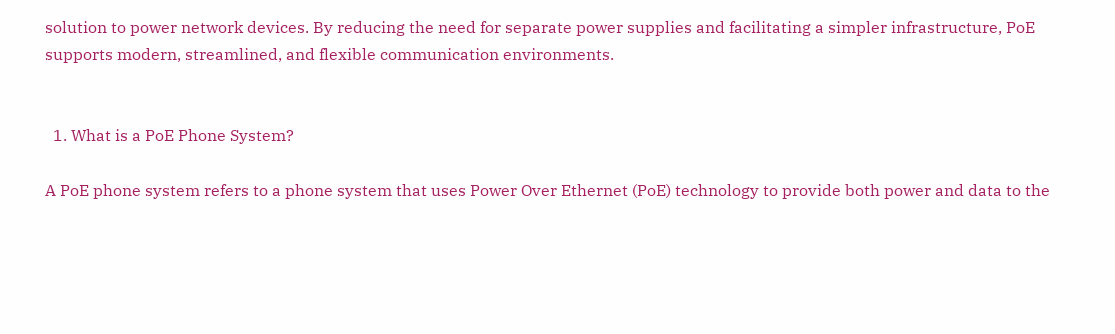solution to power network devices. By reducing the need for separate power supplies and facilitating a simpler infrastructure, PoE supports modern, streamlined, and flexible communication environments.


  1. What is a PoE Phone System?

A PoE phone system refers to a phone system that uses Power Over Ethernet (PoE) technology to provide both power and data to the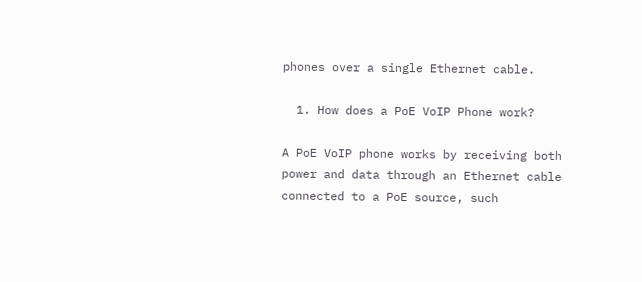phones over a single Ethernet cable.

  1. How does a PoE VoIP Phone work?

A PoE VoIP phone works by receiving both power and data through an Ethernet cable connected to a PoE source, such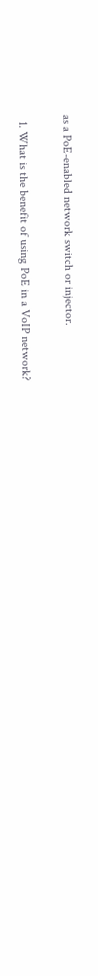as a PoE-enabled network switch or injector.

  1. What is the benefit of using PoE in a VoIP network?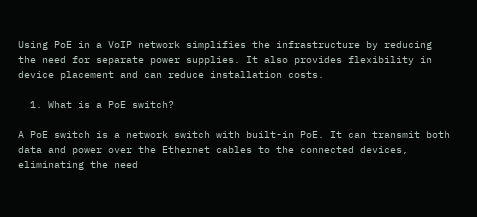Using PoE in a VoIP network simplifies the infrastructure by reducing the need for separate power supplies. It also provides flexibility in device placement and can reduce installation costs.

  1. What is a PoE switch?

A PoE switch is a network switch with built-in PoE. It can transmit both data and power over the Ethernet cables to the connected devices, eliminating the need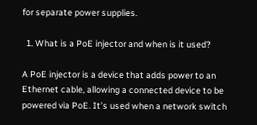for separate power supplies.

  1. What is a PoE injector and when is it used?

A PoE injector is a device that adds power to an Ethernet cable, allowing a connected device to be powered via PoE. It’s used when a network switch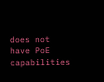does not have PoE capabilities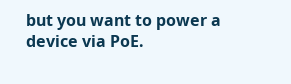but you want to power a device via PoE.